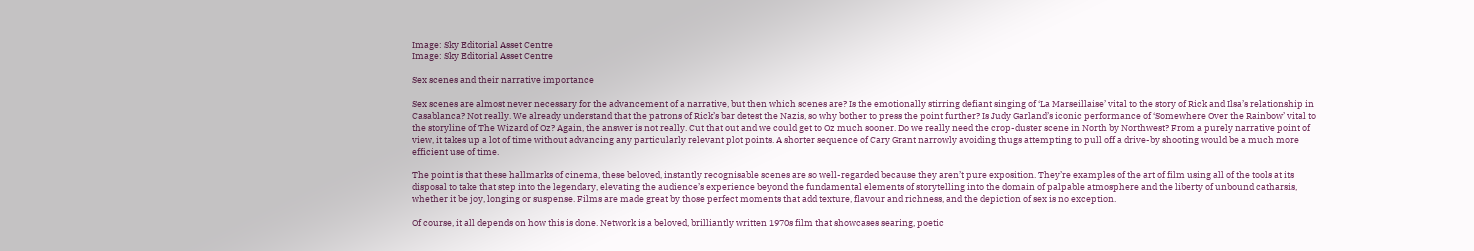Image: Sky Editorial Asset Centre
Image: Sky Editorial Asset Centre

Sex scenes and their narrative importance

Sex scenes are almost never necessary for the advancement of a narrative, but then which scenes are? Is the emotionally stirring defiant singing of ‘La Marseillaise’ vital to the story of Rick and Ilsa’s relationship in Casablanca? Not really. We already understand that the patrons of Rick’s bar detest the Nazis, so why bother to press the point further? Is Judy Garland’s iconic performance of ‘Somewhere Over the Rainbow’ vital to the storyline of The Wizard of Oz? Again, the answer is not really. Cut that out and we could get to Oz much sooner. Do we really need the crop-duster scene in North by Northwest? From a purely narrative point of view, it takes up a lot of time without advancing any particularly relevant plot points. A shorter sequence of Cary Grant narrowly avoiding thugs attempting to pull off a drive-by shooting would be a much more efficient use of time.

The point is that these hallmarks of cinema, these beloved, instantly recognisable scenes are so well-regarded because they aren’t pure exposition. They’re examples of the art of film using all of the tools at its disposal to take that step into the legendary, elevating the audience’s experience beyond the fundamental elements of storytelling into the domain of palpable atmosphere and the liberty of unbound catharsis, whether it be joy, longing or suspense. Films are made great by those perfect moments that add texture, flavour and richness, and the depiction of sex is no exception.

Of course, it all depends on how this is done. Network is a beloved, brilliantly written 1970s film that showcases searing, poetic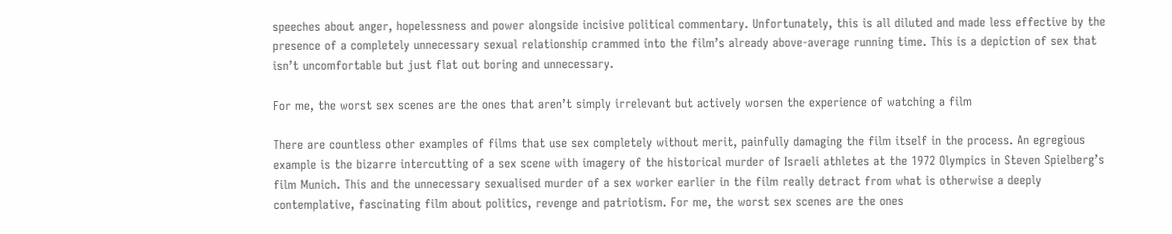speeches about anger, hopelessness and power alongside incisive political commentary. Unfortunately, this is all diluted and made less effective by the presence of a completely unnecessary sexual relationship crammed into the film’s already above-average running time. This is a depiction of sex that isn’t uncomfortable but just flat out boring and unnecessary.

For me, the worst sex scenes are the ones that aren’t simply irrelevant but actively worsen the experience of watching a film

There are countless other examples of films that use sex completely without merit, painfully damaging the film itself in the process. An egregious example is the bizarre intercutting of a sex scene with imagery of the historical murder of Israeli athletes at the 1972 Olympics in Steven Spielberg’s film Munich. This and the unnecessary sexualised murder of a sex worker earlier in the film really detract from what is otherwise a deeply contemplative, fascinating film about politics, revenge and patriotism. For me, the worst sex scenes are the ones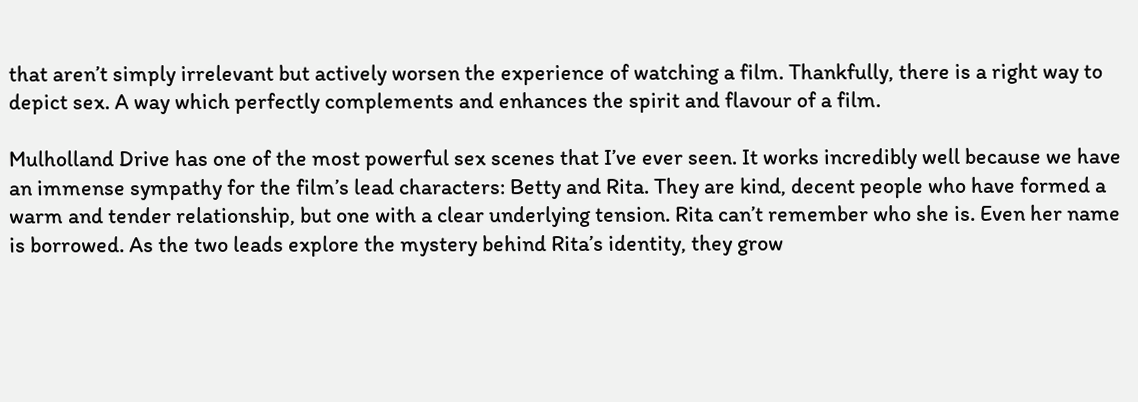that aren’t simply irrelevant but actively worsen the experience of watching a film. Thankfully, there is a right way to depict sex. A way which perfectly complements and enhances the spirit and flavour of a film.

Mulholland Drive has one of the most powerful sex scenes that I’ve ever seen. It works incredibly well because we have an immense sympathy for the film’s lead characters: Betty and Rita. They are kind, decent people who have formed a warm and tender relationship, but one with a clear underlying tension. Rita can’t remember who she is. Even her name is borrowed. As the two leads explore the mystery behind Rita’s identity, they grow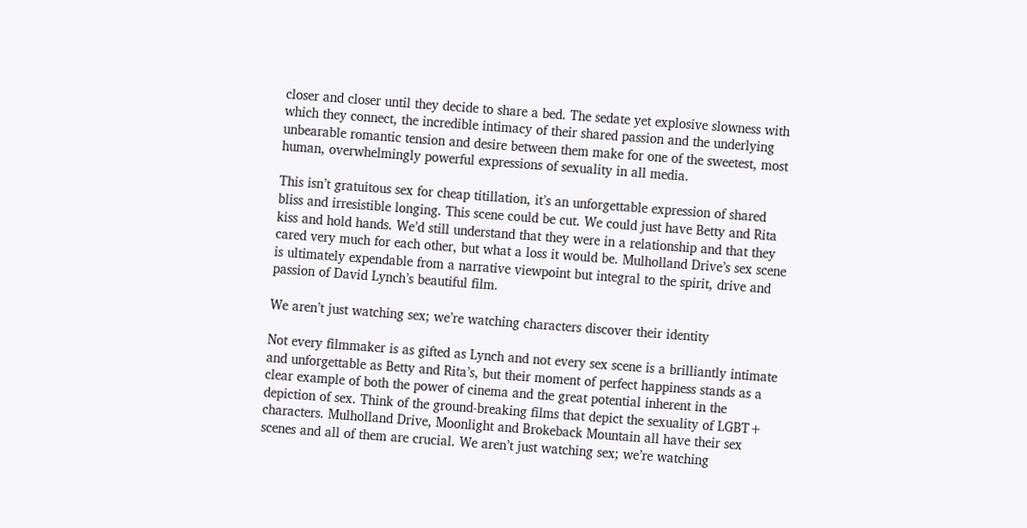closer and closer until they decide to share a bed. The sedate yet explosive slowness with which they connect, the incredible intimacy of their shared passion and the underlying unbearable romantic tension and desire between them make for one of the sweetest, most human, overwhelmingly powerful expressions of sexuality in all media.

This isn’t gratuitous sex for cheap titillation, it’s an unforgettable expression of shared bliss and irresistible longing. This scene could be cut. We could just have Betty and Rita kiss and hold hands. We’d still understand that they were in a relationship and that they cared very much for each other, but what a loss it would be. Mulholland Drive’s sex scene is ultimately expendable from a narrative viewpoint but integral to the spirit, drive and passion of David Lynch’s beautiful film.

We aren’t just watching sex; we’re watching characters discover their identity

Not every filmmaker is as gifted as Lynch and not every sex scene is a brilliantly intimate and unforgettable as Betty and Rita’s, but their moment of perfect happiness stands as a clear example of both the power of cinema and the great potential inherent in the depiction of sex. Think of the ground-breaking films that depict the sexuality of LGBT+ characters. Mulholland Drive, Moonlight and Brokeback Mountain all have their sex scenes and all of them are crucial. We aren’t just watching sex; we’re watching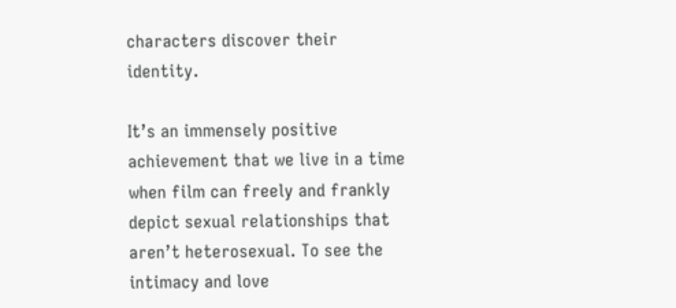characters discover their identity.

It’s an immensely positive achievement that we live in a time when film can freely and frankly depict sexual relationships that aren’t heterosexual. To see the intimacy and love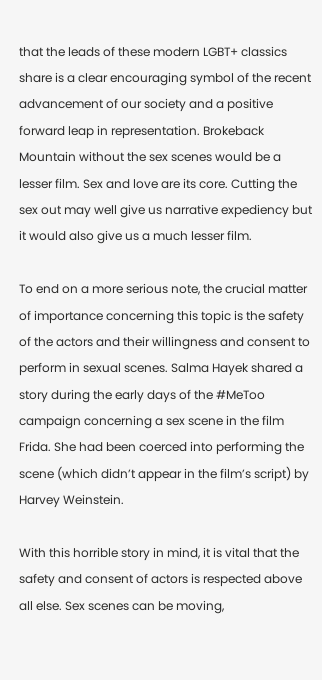that the leads of these modern LGBT+ classics share is a clear encouraging symbol of the recent advancement of our society and a positive forward leap in representation. Brokeback Mountain without the sex scenes would be a lesser film. Sex and love are its core. Cutting the sex out may well give us narrative expediency but it would also give us a much lesser film.

To end on a more serious note, the crucial matter of importance concerning this topic is the safety of the actors and their willingness and consent to perform in sexual scenes. Salma Hayek shared a story during the early days of the #MeToo campaign concerning a sex scene in the film Frida. She had been coerced into performing the scene (which didn’t appear in the film’s script) by Harvey Weinstein.

With this horrible story in mind, it is vital that the safety and consent of actors is respected above all else. Sex scenes can be moving,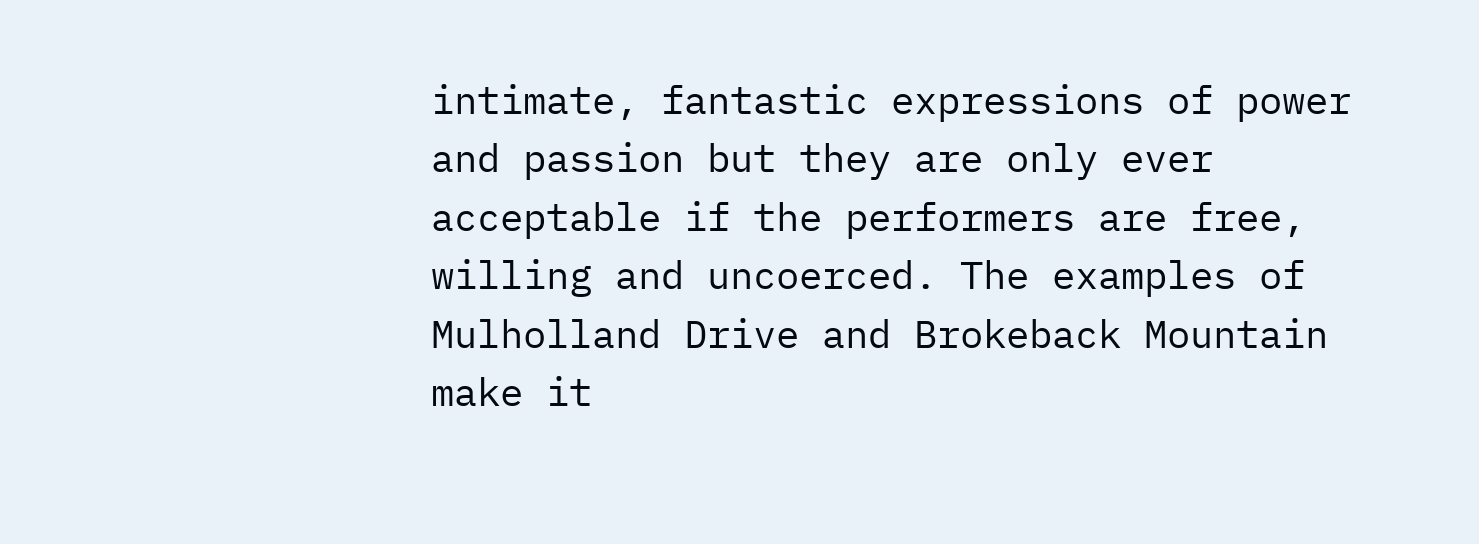intimate, fantastic expressions of power and passion but they are only ever acceptable if the performers are free, willing and uncoerced. The examples of Mulholland Drive and Brokeback Mountain make it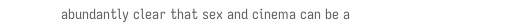abundantly clear that sex and cinema can be a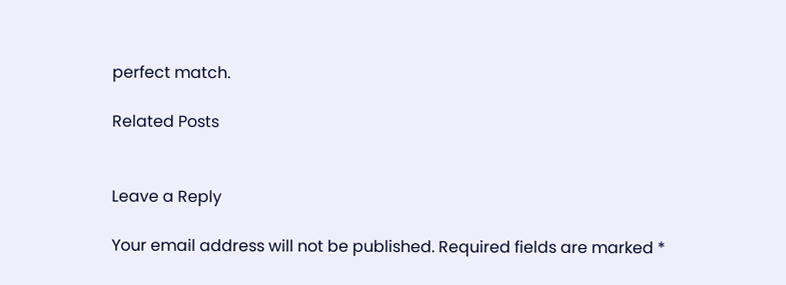perfect match.

Related Posts


Leave a Reply

Your email address will not be published. Required fields are marked *